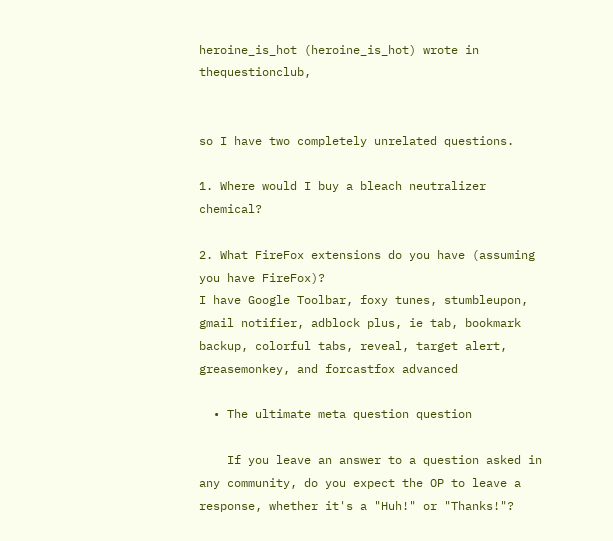heroine_is_hot (heroine_is_hot) wrote in thequestionclub,


so I have two completely unrelated questions.

1. Where would I buy a bleach neutralizer chemical?

2. What FireFox extensions do you have (assuming you have FireFox)?
I have Google Toolbar, foxy tunes, stumbleupon, gmail notifier, adblock plus, ie tab, bookmark backup, colorful tabs, reveal, target alert, greasemonkey, and forcastfox advanced

  • The ultimate meta question question

    If you leave an answer to a question asked in any community, do you expect the OP to leave a response, whether it's a "Huh!" or "Thanks!"?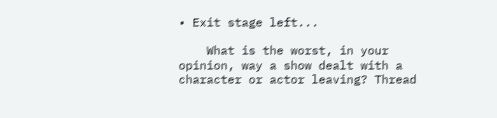• Exit stage left...

    What is the worst, in your opinion, way a show dealt with a character or actor leaving? Thread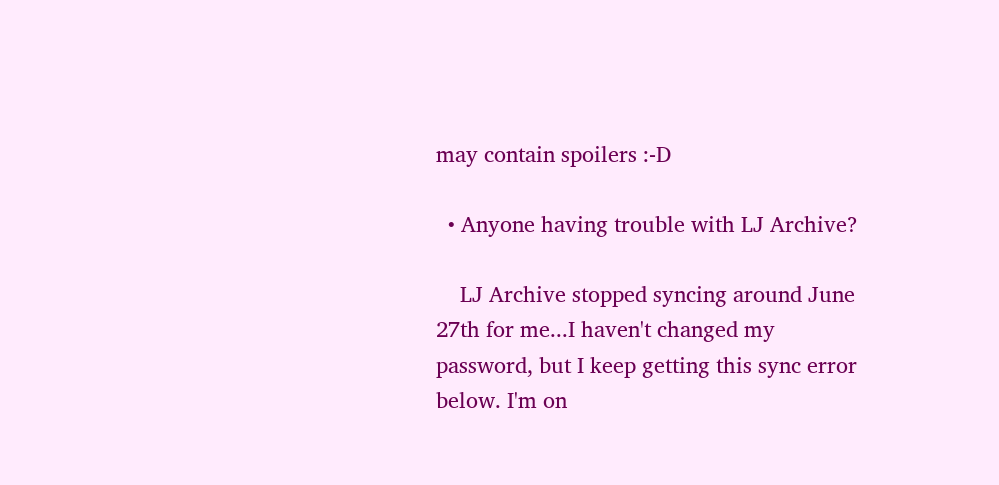may contain spoilers :-D

  • Anyone having trouble with LJ Archive?

    LJ Archive stopped syncing around June 27th for me...I haven't changed my password, but I keep getting this sync error below. I'm on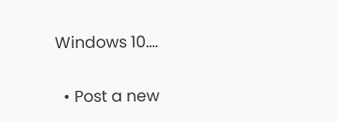Windows 10.…

  • Post a new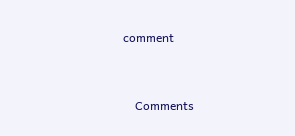comment


    Comments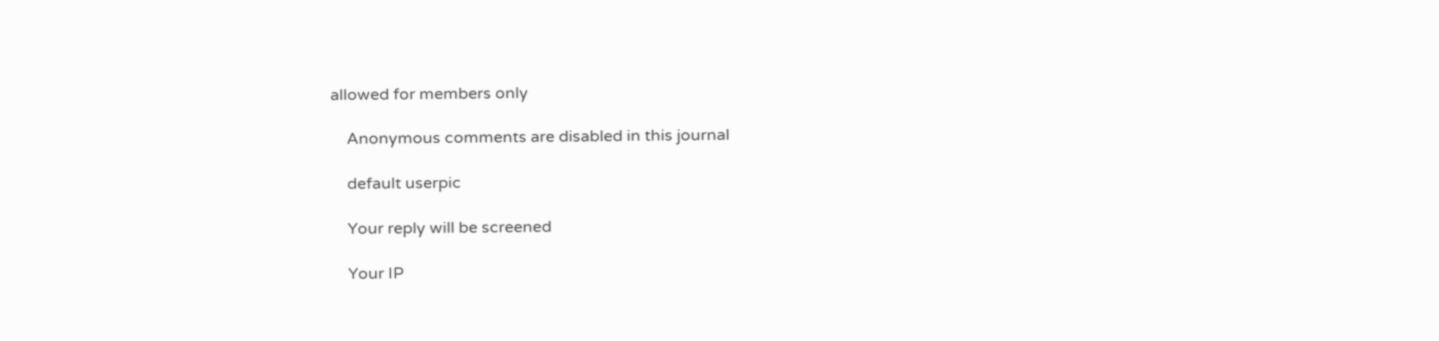allowed for members only

    Anonymous comments are disabled in this journal

    default userpic

    Your reply will be screened

    Your IP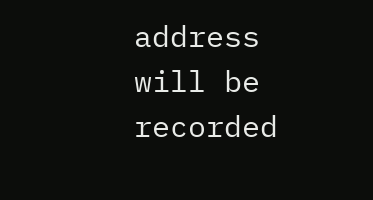address will be recorded